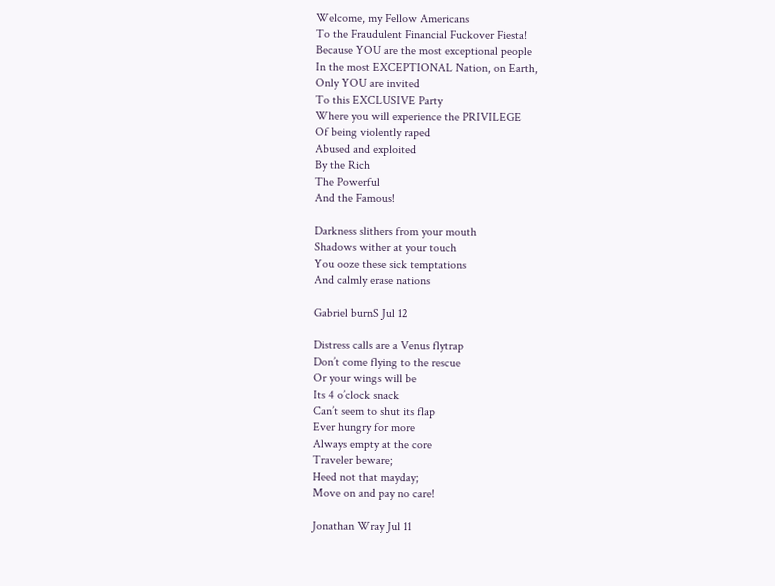Welcome, my Fellow Americans
To the Fraudulent Financial Fuckover Fiesta!
Because YOU are the most exceptional people
In the most EXCEPTIONAL Nation, on Earth,
Only YOU are invited
To this EXCLUSIVE Party
Where you will experience the PRIVILEGE
Of being violently raped
Abused and exploited
By the Rich
The Powerful
And the Famous!

Darkness slithers from your mouth
Shadows wither at your touch
You ooze these sick temptations
And calmly erase nations

Gabriel burnS Jul 12

Distress calls are a Venus flytrap
Don’t come flying to the rescue
Or your wings will be
Its 4 o’clock snack
Can’t seem to shut its flap
Ever hungry for more
Always empty at the core
Traveler beware;
Heed not that mayday;
Move on and pay no care!

Jonathan Wray Jul 11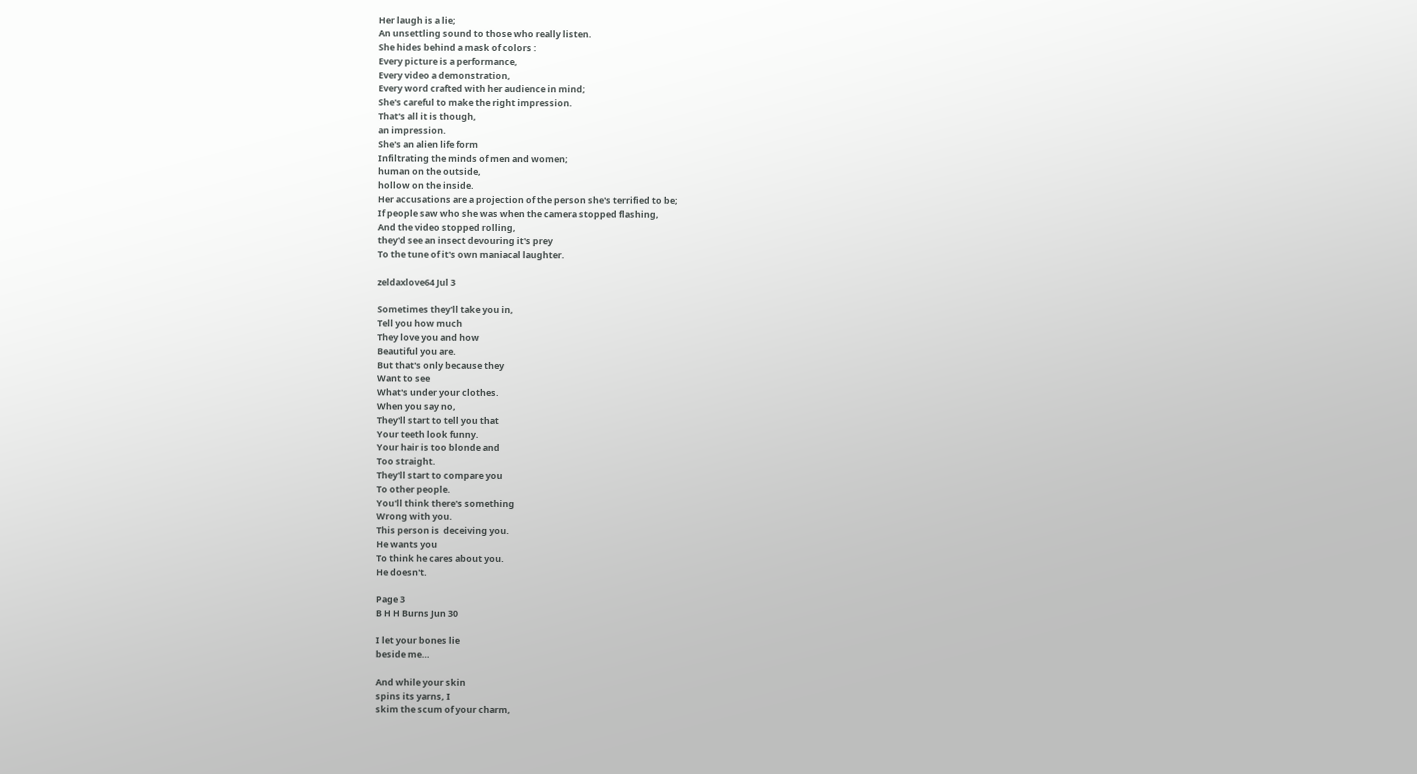Her laugh is a lie;
An unsettling sound to those who really listen.
She hides behind a mask of colors :
Every picture is a performance,
Every video a demonstration,
Every word crafted with her audience in mind;
She's careful to make the right impression.
That's all it is though,
an impression.
She's an alien life form
Infiltrating the minds of men and women;
human on the outside,
hollow on the inside.
Her accusations are a projection of the person she's terrified to be;
If people saw who she was when the camera stopped flashing,
And the video stopped rolling,
they'd see an insect devouring it's prey
To the tune of it's own maniacal laughter.

zeldaxlove64 Jul 3

Sometimes they'll take you in,
Tell you how much
They love you and how
Beautiful you are.
But that's only because they
Want to see
What's under your clothes.
When you say no,
They'll start to tell you that
Your teeth look funny.
Your hair is too blonde and
Too straight.
They'll start to compare you
To other people.
You'll think there's something
Wrong with you.
This person is  deceiving you.
He wants you
To think he cares about you.
He doesn't.

Page 3
B H H Burns Jun 30

I let your bones lie
beside me…

And while your skin
spins its yarns, I
skim the scum of your charm,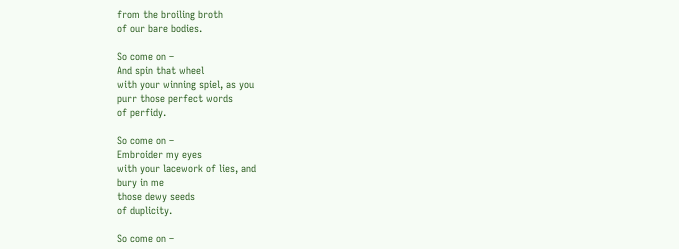from the broiling broth
of our bare bodies.

So come on –
And spin that wheel
with your winning spiel, as you
purr those perfect words
of perfidy.

So come on –
Embroider my eyes
with your lacework of lies, and
bury in me
those dewy seeds
of duplicity.

So come on –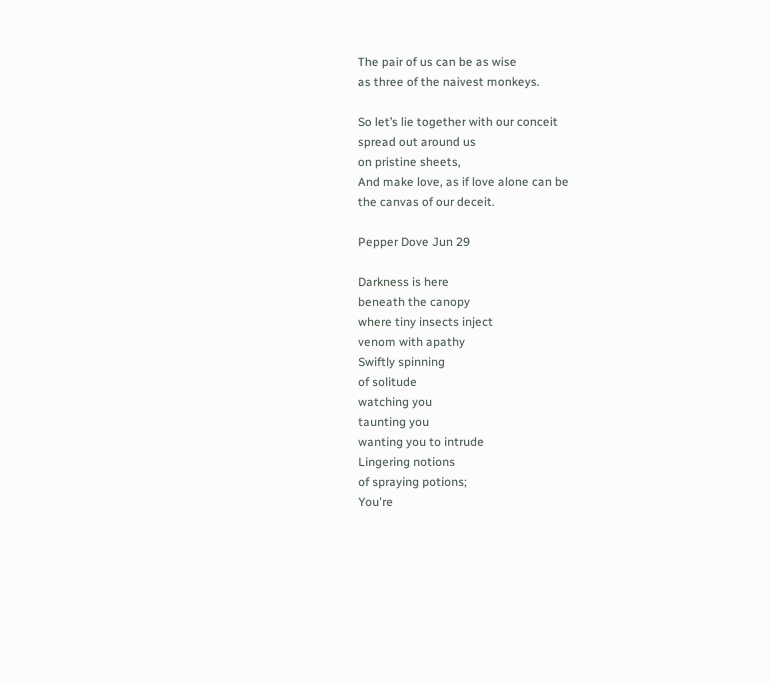The pair of us can be as wise
as three of the naivest monkeys.

So let’s lie together with our conceit
spread out around us
on pristine sheets,
And make love, as if love alone can be
the canvas of our deceit.

Pepper Dove Jun 29

Darkness is here
beneath the canopy
where tiny insects inject
venom with apathy
Swiftly spinning
of solitude
watching you
taunting you
wanting you to intrude
Lingering notions
of spraying potions;
You're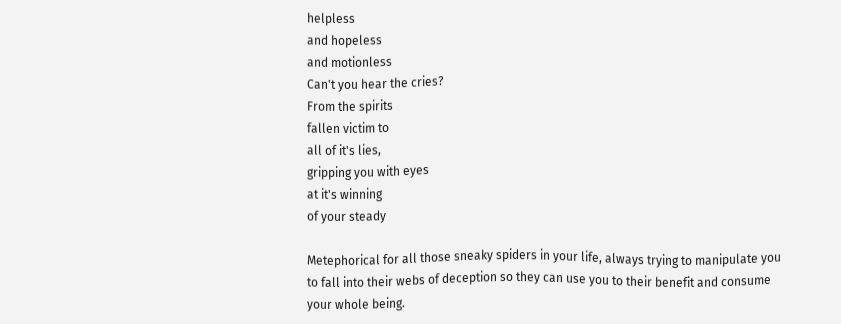helpless
and hopeless
and motionless
Can't you hear the cries?
From the spirits
fallen victim to
all of it's lies,
gripping you with eyes
at it's winning
of your steady

Metephorical for all those sneaky spiders in your life, always trying to manipulate you to fall into their webs of deception so they can use you to their benefit and consume your whole being.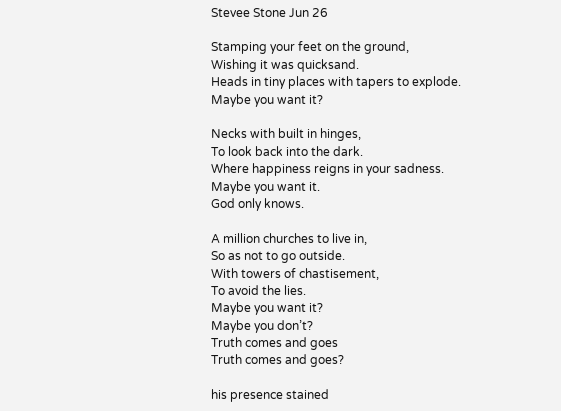Stevee Stone Jun 26

Stamping your feet on the ground,
Wishing it was quicksand.
Heads in tiny places with tapers to explode.
Maybe you want it?

Necks with built in hinges,
To look back into the dark.
Where happiness reigns in your sadness.
Maybe you want it.
God only knows.

A million churches to live in,
So as not to go outside.
With towers of chastisement,
To avoid the lies.
Maybe you want it?
Maybe you don’t?
Truth comes and goes
Truth comes and goes?

his presence stained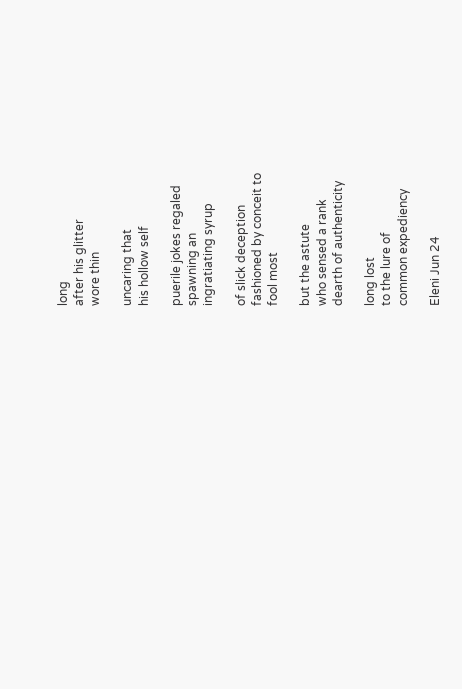long
after his glitter
wore thin

uncaring that
his hollow self

puerile jokes regaled
spawning an
ingratiating syrup

of slick deception
fashioned by conceit to
fool most

but the astute
who sensed a rank
dearth of authenticity

long lost
to the lure of
common expediency

Eleni Jun 24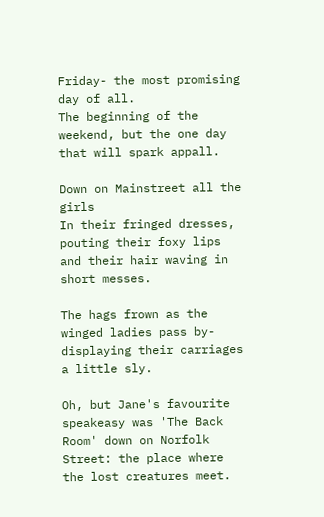Friday- the most promising day of all.
The beginning of the weekend, but the one day that will spark appall.

Down on Mainstreet all the girls
In their fringed dresses, pouting their foxy lips and their hair waving in short messes.

The hags frown as the winged ladies pass by- displaying their carriages a little sly.

Oh, but Jane's favourite speakeasy was 'The Back Room' down on Norfolk Street: the place where the lost creatures meet.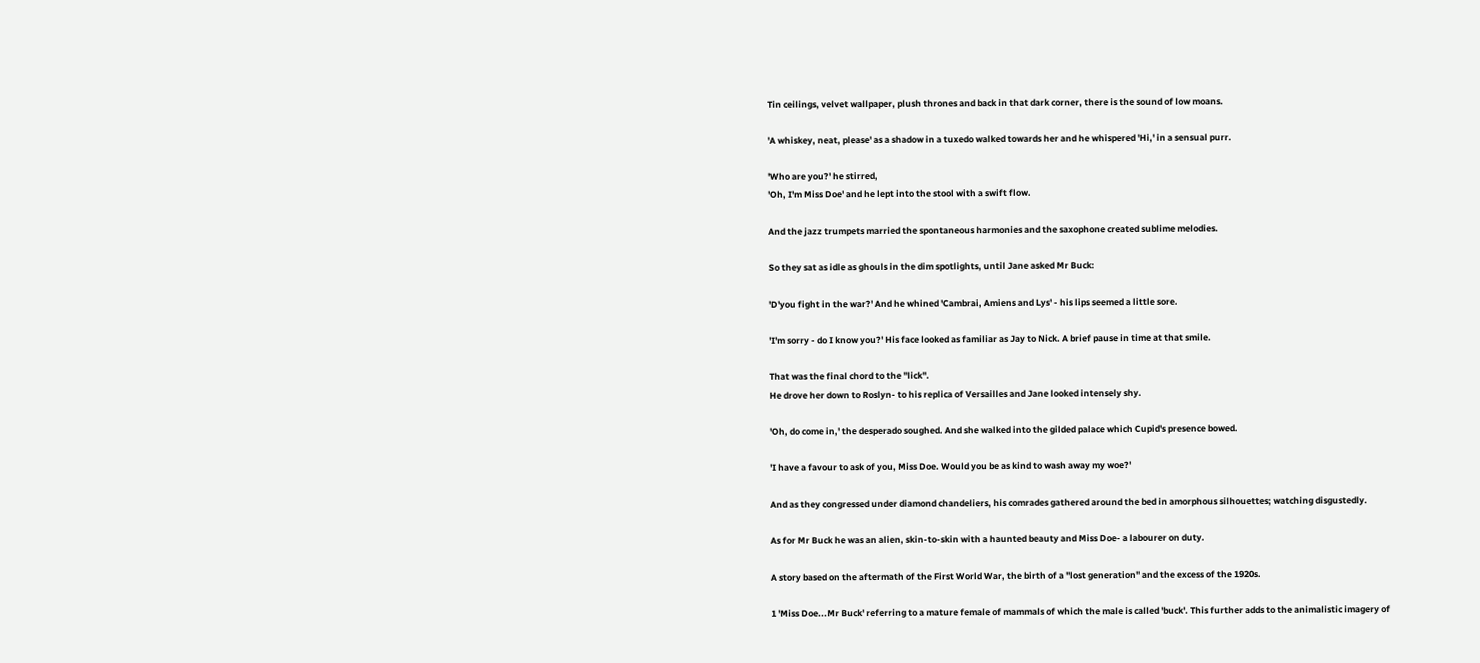Tin ceilings, velvet wallpaper, plush thrones and back in that dark corner, there is the sound of low moans.

'A whiskey, neat, please' as a shadow in a tuxedo walked towards her and he whispered 'Hi,' in a sensual purr.

'Who are you?' he stirred,
'Oh, I'm Miss Doe' and he lept into the stool with a swift flow.

And the jazz trumpets married the spontaneous harmonies and the saxophone created sublime melodies.

So they sat as idle as ghouls in the dim spotlights, until Jane asked Mr Buck:

'D'you fight in the war?' And he whined 'Cambrai, Amiens and Lys' - his lips seemed a little sore.

'I'm sorry - do I know you?' His face looked as familiar as Jay to Nick. A brief pause in time at that smile.

That was the final chord to the "lick".
He drove her down to Roslyn- to his replica of Versailles and Jane looked intensely shy.

'Oh, do come in,' the desperado soughed. And she walked into the gilded palace which Cupid's presence bowed.

'I have a favour to ask of you, Miss Doe. Would you be as kind to wash away my woe?'

And as they congressed under diamond chandeliers, his comrades gathered around the bed in amorphous silhouettes; watching disgustedly.

As for Mr Buck he was an alien, skin-to-skin with a haunted beauty and Miss Doe- a labourer on duty.

A story based on the aftermath of the First World War, the birth of a "lost generation" and the excess of the 1920s.

1 'Miss Doe...Mr Buck' referring to a mature female of mammals of which the male is called 'buck'. This further adds to the animalistic imagery of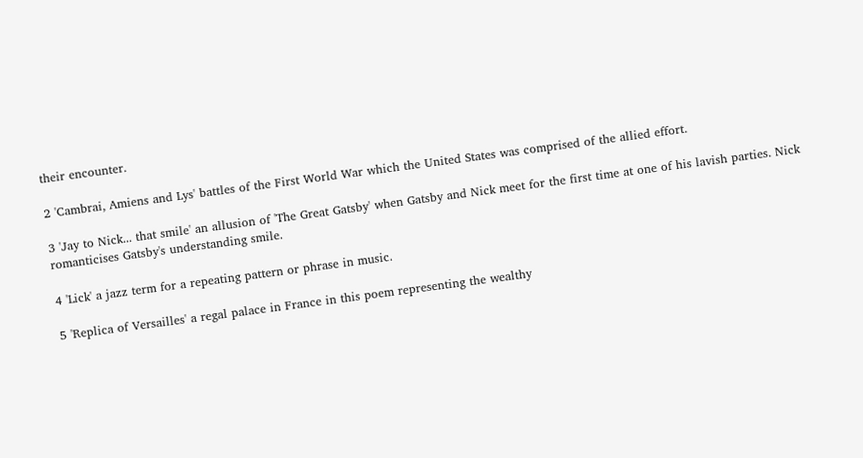their encounter.

2 'Cambrai, Amiens and Lys' battles of the First World War which the United States was comprised of the allied effort.

3 'Jay to Nick... that smile' an allusion of 'The Great Gatsby' when Gatsby and Nick meet for the first time at one of his lavish parties. Nick romanticises Gatsby's understanding smile.

4 'Lick' a jazz term for a repeating pattern or phrase in music.

5 'Replica of Versailles' a regal palace in France in this poem representing the wealthy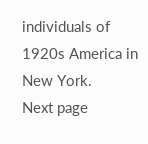individuals of 1920s America in New York.
Next page